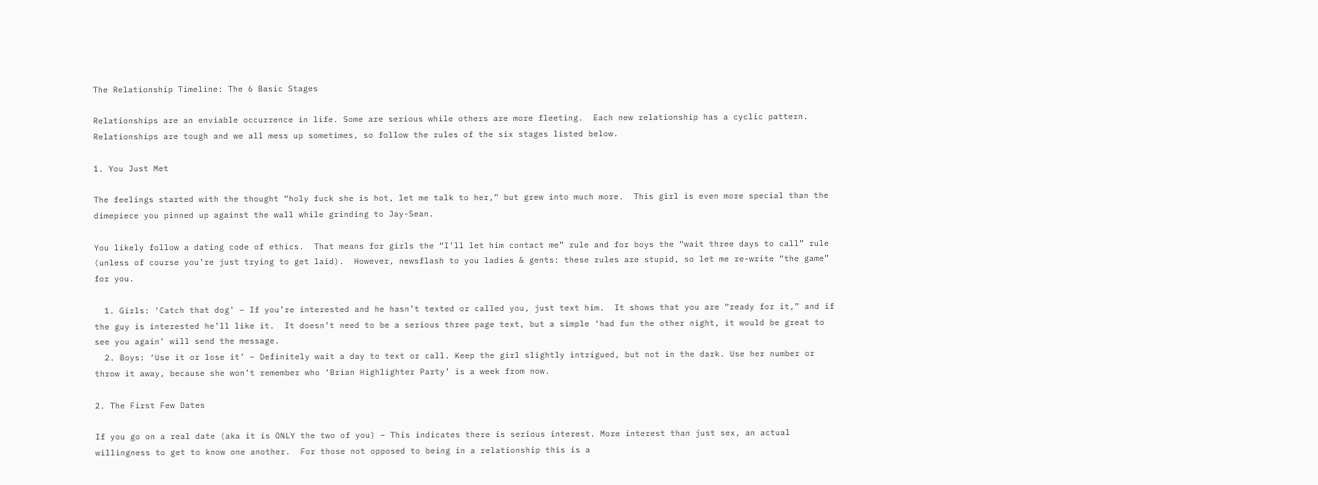The Relationship Timeline: The 6 Basic Stages

Relationships are an enviable occurrence in life. Some are serious while others are more fleeting.  Each new relationship has a cyclic pattern.  Relationships are tough and we all mess up sometimes, so follow the rules of the six stages listed below.

1. You Just Met

The feelings started with the thought “holy fuck she is hot, let me talk to her,” but grew into much more.  This girl is even more special than the dimepiece you pinned up against the wall while grinding to Jay-Sean.

You likely follow a dating code of ethics.  That means for girls the “I’ll let him contact me” rule and for boys the “wait three days to call” rule (unless of course you’re just trying to get laid).  However, newsflash to you ladies & gents: these rules are stupid, so let me re-write “the game” for you.

  1. Girls: ‘Catch that dog’ – If you’re interested and he hasn’t texted or called you, just text him.  It shows that you are “ready for it,” and if the guy is interested he’ll like it.  It doesn’t need to be a serious three page text, but a simple ‘had fun the other night, it would be great to see you again’ will send the message.
  2. Boys: ‘Use it or lose it’ – Definitely wait a day to text or call. Keep the girl slightly intrigued, but not in the dark. Use her number or throw it away, because she won’t remember who ‘Brian Highlighter Party’ is a week from now.

2. The First Few Dates

If you go on a real date (aka it is ONLY the two of you) – This indicates there is serious interest. More interest than just sex, an actual willingness to get to know one another.  For those not opposed to being in a relationship this is a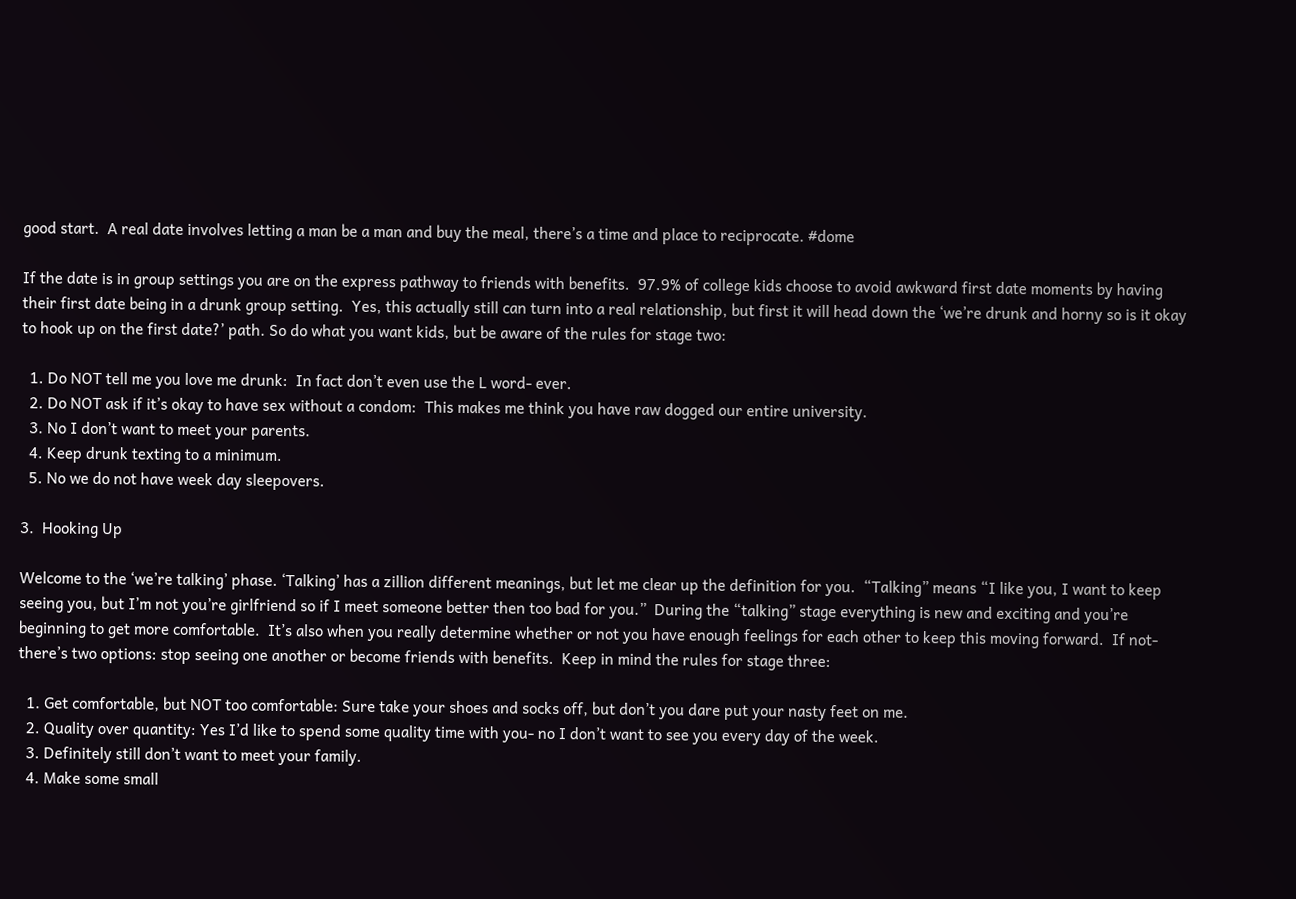good start.  A real date involves letting a man be a man and buy the meal, there’s a time and place to reciprocate. #dome

If the date is in group settings you are on the express pathway to friends with benefits.  97.9% of college kids choose to avoid awkward first date moments by having their first date being in a drunk group setting.  Yes, this actually still can turn into a real relationship, but first it will head down the ‘we’re drunk and horny so is it okay to hook up on the first date?’ path. So do what you want kids, but be aware of the rules for stage two:

  1. Do NOT tell me you love me drunk:  In fact don’t even use the L word- ever.
  2. Do NOT ask if it’s okay to have sex without a condom:  This makes me think you have raw dogged our entire university.
  3. No I don’t want to meet your parents.
  4. Keep drunk texting to a minimum.
  5. No we do not have week day sleepovers.

3.  Hooking Up

Welcome to the ‘we’re talking’ phase. ‘Talking’ has a zillion different meanings, but let me clear up the definition for you.  “Talking” means “I like you, I want to keep seeing you, but I’m not you’re girlfriend so if I meet someone better then too bad for you.”  During the “talking” stage everything is new and exciting and you’re beginning to get more comfortable.  It’s also when you really determine whether or not you have enough feelings for each other to keep this moving forward.  If not- there’s two options: stop seeing one another or become friends with benefits.  Keep in mind the rules for stage three:

  1. Get comfortable, but NOT too comfortable: Sure take your shoes and socks off, but don’t you dare put your nasty feet on me.
  2. Quality over quantity: Yes I’d like to spend some quality time with you- no I don’t want to see you every day of the week.
  3. Definitely still don’t want to meet your family.
  4. Make some small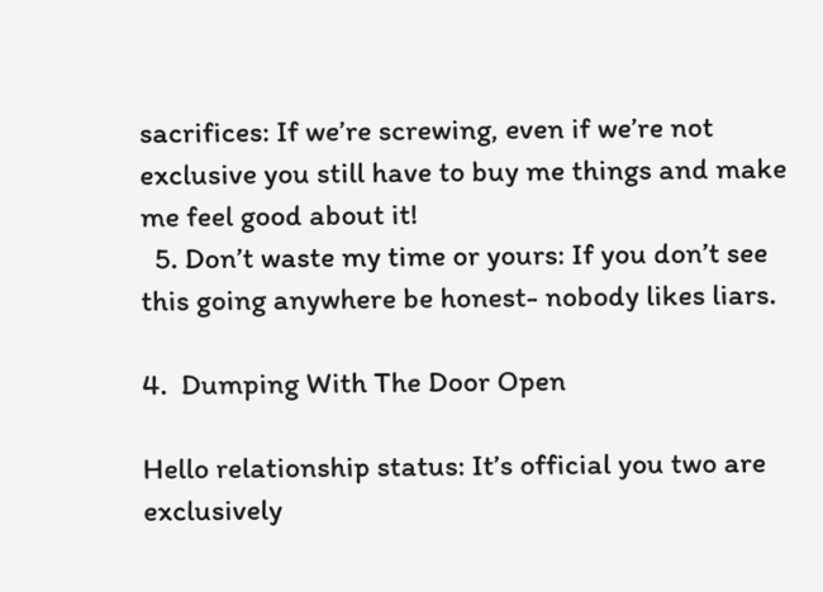sacrifices: If we’re screwing, even if we’re not exclusive you still have to buy me things and make me feel good about it!
  5. Don’t waste my time or yours: If you don’t see this going anywhere be honest- nobody likes liars.

4.  Dumping With The Door Open

Hello relationship status: It’s official you two are exclusively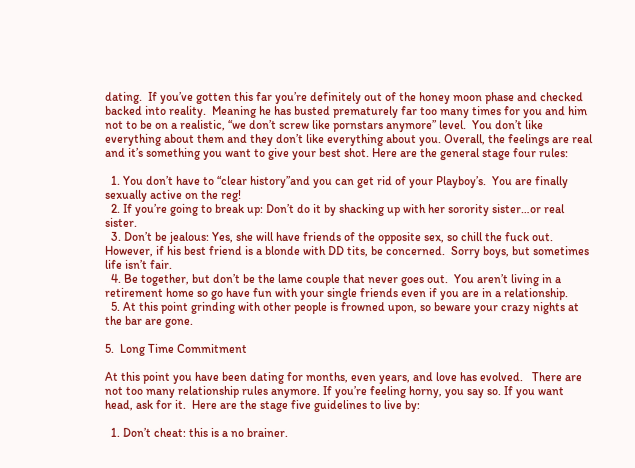dating.  If you’ve gotten this far you’re definitely out of the honey moon phase and checked backed into reality.  Meaning he has busted prematurely far too many times for you and him not to be on a realistic, “we don’t screw like pornstars anymore” level.  You don’t like everything about them and they don’t like everything about you. Overall, the feelings are real and it’s something you want to give your best shot. Here are the general stage four rules:

  1. You don’t have to “clear history”and you can get rid of your Playboy’s.  You are finally sexually active on the reg!
  2. If you’re going to break up: Don’t do it by shacking up with her sorority sister…or real sister.
  3. Don’t be jealous: Yes, she will have friends of the opposite sex, so chill the fuck out.  However, if his best friend is a blonde with DD tits, be concerned.  Sorry boys, but sometimes life isn’t fair.
  4. Be together, but don’t be the lame couple that never goes out.  You aren’t living in a retirement home so go have fun with your single friends even if you are in a relationship.
  5. At this point grinding with other people is frowned upon, so beware your crazy nights at the bar are gone.

5.  Long Time Commitment

At this point you have been dating for months, even years, and love has evolved.   There are not too many relationship rules anymore. If you’re feeling horny, you say so. If you want head, ask for it.  Here are the stage five guidelines to live by:

  1. Don’t cheat: this is a no brainer.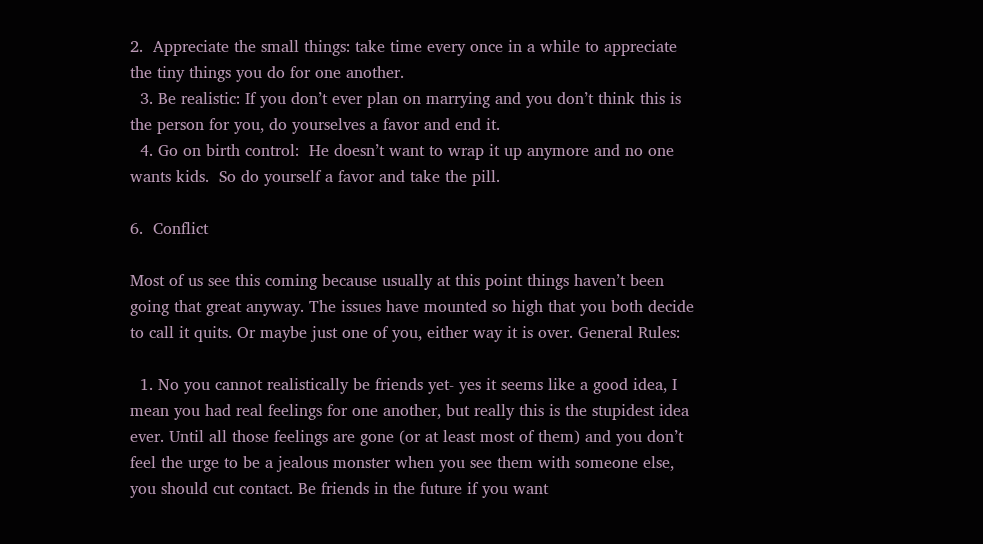2.  Appreciate the small things: take time every once in a while to appreciate the tiny things you do for one another.
  3. Be realistic: If you don’t ever plan on marrying and you don’t think this is the person for you, do yourselves a favor and end it.
  4. Go on birth control:  He doesn’t want to wrap it up anymore and no one wants kids.  So do yourself a favor and take the pill.

6.  Conflict

Most of us see this coming because usually at this point things haven’t been going that great anyway. The issues have mounted so high that you both decide to call it quits. Or maybe just one of you, either way it is over. General Rules:

  1. No you cannot realistically be friends yet- yes it seems like a good idea, I mean you had real feelings for one another, but really this is the stupidest idea ever. Until all those feelings are gone (or at least most of them) and you don’t feel the urge to be a jealous monster when you see them with someone else, you should cut contact. Be friends in the future if you want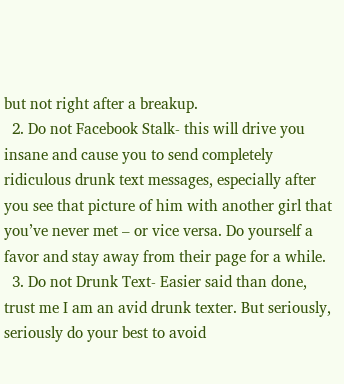but not right after a breakup.
  2. Do not Facebook Stalk- this will drive you insane and cause you to send completely ridiculous drunk text messages, especially after you see that picture of him with another girl that you’ve never met – or vice versa. Do yourself a favor and stay away from their page for a while.
  3. Do not Drunk Text- Easier said than done, trust me I am an avid drunk texter. But seriously, seriously do your best to avoid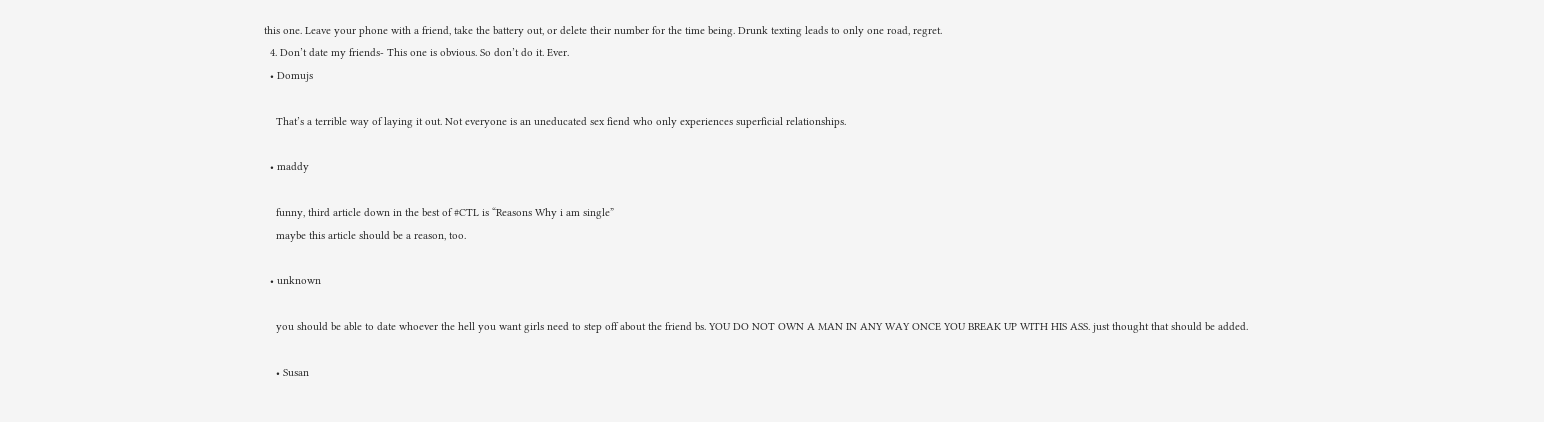this one. Leave your phone with a friend, take the battery out, or delete their number for the time being. Drunk texting leads to only one road, regret.
  4. Don’t date my friends- This one is obvious. So don’t do it. Ever.
  • Domujs

    That’s a terrible way of laying it out. Not everyone is an uneducated sex fiend who only experiences superficial relationships.

  • maddy

    funny, third article down in the best of #CTL is “Reasons Why i am single”
    maybe this article should be a reason, too.

  • unknown

    you should be able to date whoever the hell you want girls need to step off about the friend bs. YOU DO NOT OWN A MAN IN ANY WAY ONCE YOU BREAK UP WITH HIS ASS. just thought that should be added.

    • Susan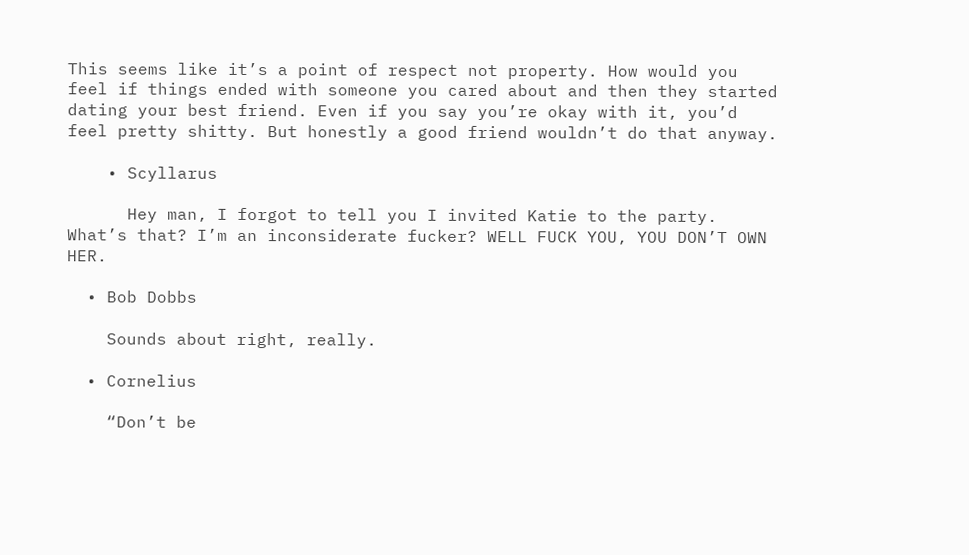This seems like it’s a point of respect not property. How would you feel if things ended with someone you cared about and then they started dating your best friend. Even if you say you’re okay with it, you’d feel pretty shitty. But honestly a good friend wouldn’t do that anyway.

    • Scyllarus

      Hey man, I forgot to tell you I invited Katie to the party. What’s that? I’m an inconsiderate fucker? WELL FUCK YOU, YOU DON’T OWN HER.

  • Bob Dobbs

    Sounds about right, really.

  • Cornelius

    “Don’t be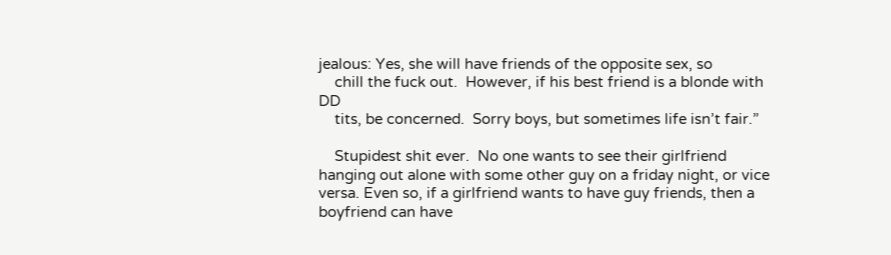jealous: Yes, she will have friends of the opposite sex, so
    chill the fuck out.  However, if his best friend is a blonde with DD
    tits, be concerned.  Sorry boys, but sometimes life isn’t fair.”

    Stupidest shit ever.  No one wants to see their girlfriend hanging out alone with some other guy on a friday night, or vice versa. Even so, if a girlfriend wants to have guy friends, then a boyfriend can have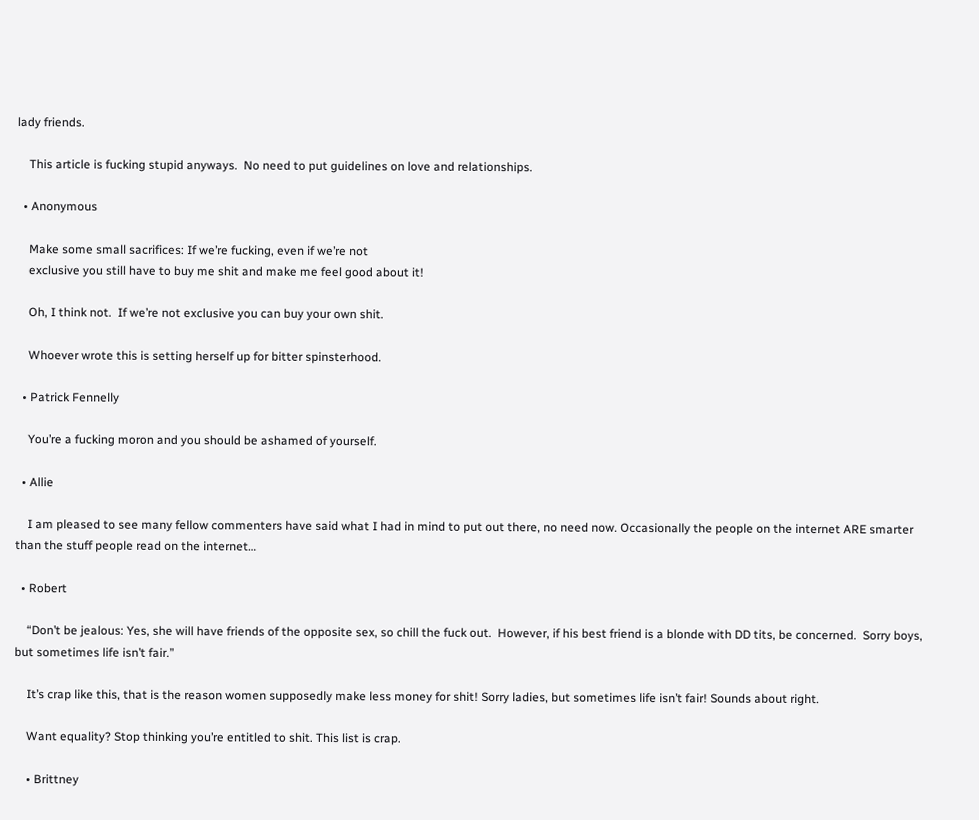lady friends.

    This article is fucking stupid anyways.  No need to put guidelines on love and relationships.

  • Anonymous

    Make some small sacrifices: If we’re fucking, even if we’re not
    exclusive you still have to buy me shit and make me feel good about it!

    Oh, I think not.  If we’re not exclusive you can buy your own shit.

    Whoever wrote this is setting herself up for bitter spinsterhood.

  • Patrick Fennelly

    You’re a fucking moron and you should be ashamed of yourself.

  • Allie

    I am pleased to see many fellow commenters have said what I had in mind to put out there, no need now. Occasionally the people on the internet ARE smarter than the stuff people read on the internet…

  • Robert

    “Don’t be jealous: Yes, she will have friends of the opposite sex, so chill the fuck out.  However, if his best friend is a blonde with DD tits, be concerned.  Sorry boys, but sometimes life isn’t fair.”

    It’s crap like this, that is the reason women supposedly make less money for shit! Sorry ladies, but sometimes life isn’t fair! Sounds about right.

    Want equality? Stop thinking you’re entitled to shit. This list is crap.

    • Brittney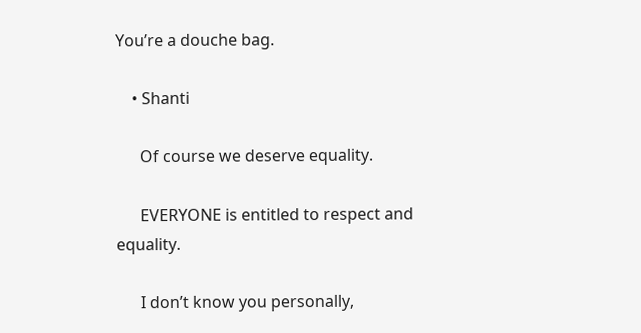You’re a douche bag.

    • Shanti

      Of course we deserve equality.

      EVERYONE is entitled to respect and equality.

      I don’t know you personally,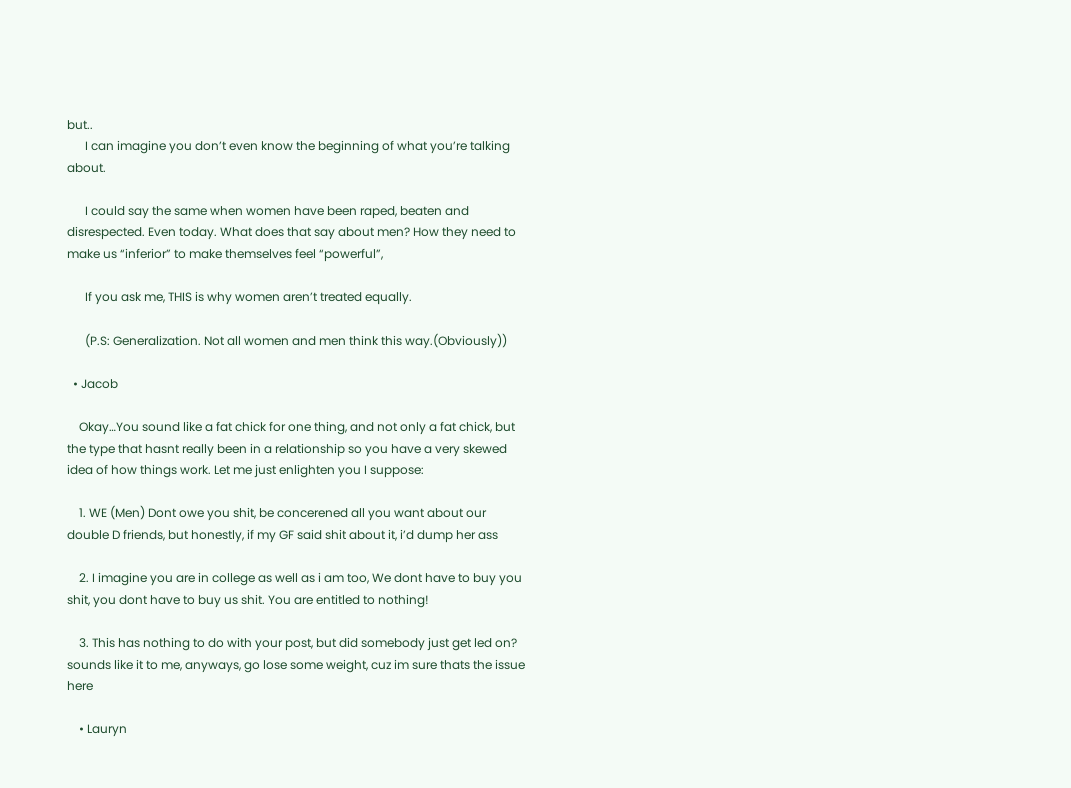but..
      I can imagine you don’t even know the beginning of what you’re talking about.

      I could say the same when women have been raped, beaten and disrespected. Even today. What does that say about men? How they need to make us “inferior” to make themselves feel “powerful”,

      If you ask me, THIS is why women aren’t treated equally.

      (P.S: Generalization. Not all women and men think this way.(Obviously))

  • Jacob

    Okay…You sound like a fat chick for one thing, and not only a fat chick, but the type that hasnt really been in a relationship so you have a very skewed idea of how things work. Let me just enlighten you I suppose:

    1. WE (Men) Dont owe you shit, be concerened all you want about our double D friends, but honestly, if my GF said shit about it, i’d dump her ass

    2. I imagine you are in college as well as i am too, We dont have to buy you shit, you dont have to buy us shit. You are entitled to nothing!

    3. This has nothing to do with your post, but did somebody just get led on? sounds like it to me, anyways, go lose some weight, cuz im sure thats the issue here

    • Lauryn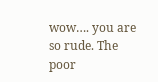wow…. you are so rude. The poor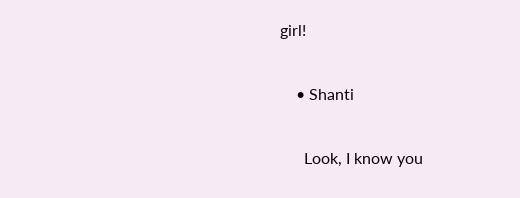girl!

    • Shanti

      Look, I know you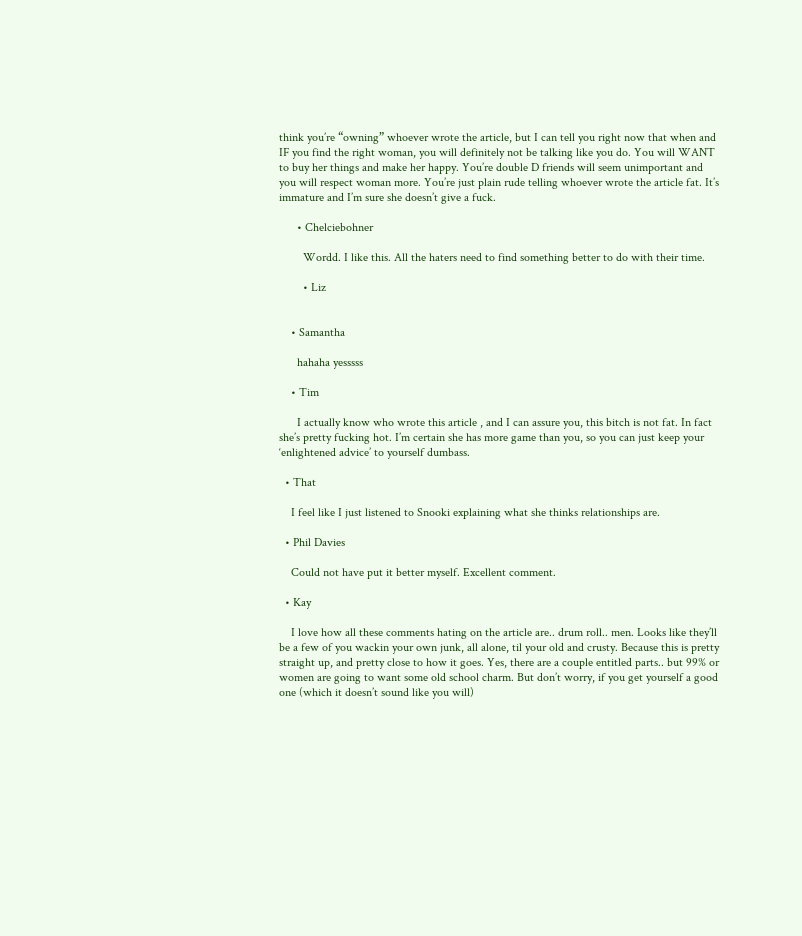think you’re “owning” whoever wrote the article, but I can tell you right now that when and IF you find the right woman, you will definitely not be talking like you do. You will WANT to buy her things and make her happy. You’re double D friends will seem unimportant and you will respect woman more. You’re just plain rude telling whoever wrote the article fat. It’s immature and I’m sure she doesn’t give a fuck.

      • Chelciebohner

        Wordd. I like this. All the haters need to find something better to do with their time.

        • Liz


    • Samantha

      hahaha yesssss

    • Tim

      I actually know who wrote this article , and I can assure you, this bitch is not fat. In fact she’s pretty fucking hot. I’m certain she has more game than you, so you can just keep your ‘enlightened advice’ to yourself dumbass.

  • That

    I feel like I just listened to Snooki explaining what she thinks relationships are.

  • Phil Davies

    Could not have put it better myself. Excellent comment.

  • Kay

    I love how all these comments hating on the article are.. drum roll.. men. Looks like they’ll be a few of you wackin your own junk, all alone, til your old and crusty. Because this is pretty straight up, and pretty close to how it goes. Yes, there are a couple entitled parts.. but 99% or women are going to want some old school charm. But don’t worry, if you get yourself a good one (which it doesn’t sound like you will)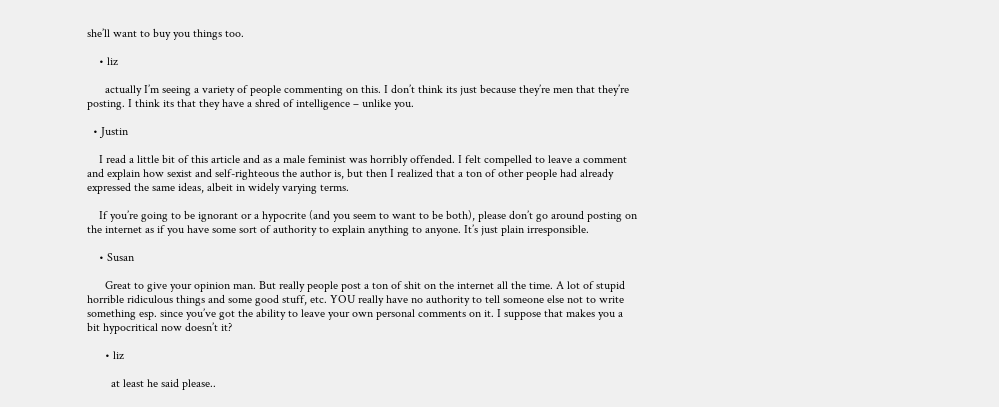she’ll want to buy you things too.

    • liz

      actually I’m seeing a variety of people commenting on this. I don’t think its just because they’re men that they’re posting. I think its that they have a shred of intelligence – unlike you.

  • Justin

    I read a little bit of this article and as a male feminist was horribly offended. I felt compelled to leave a comment and explain how sexist and self-righteous the author is, but then I realized that a ton of other people had already expressed the same ideas, albeit in widely varying terms.

    If you’re going to be ignorant or a hypocrite (and you seem to want to be both), please don’t go around posting on the internet as if you have some sort of authority to explain anything to anyone. It’s just plain irresponsible.

    • Susan

      Great to give your opinion man. But really people post a ton of shit on the internet all the time. A lot of stupid horrible ridiculous things and some good stuff, etc. YOU really have no authority to tell someone else not to write something esp. since you’ve got the ability to leave your own personal comments on it. I suppose that makes you a bit hypocritical now doesn’t it?

      • liz

        at least he said please..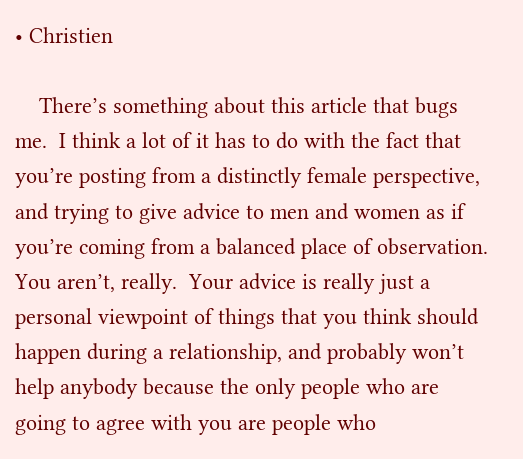• Christien

    There’s something about this article that bugs me.  I think a lot of it has to do with the fact that you’re posting from a distinctly female perspective, and trying to give advice to men and women as if you’re coming from a balanced place of observation.  You aren’t, really.  Your advice is really just a personal viewpoint of things that you think should happen during a relationship, and probably won’t help anybody because the only people who are going to agree with you are people who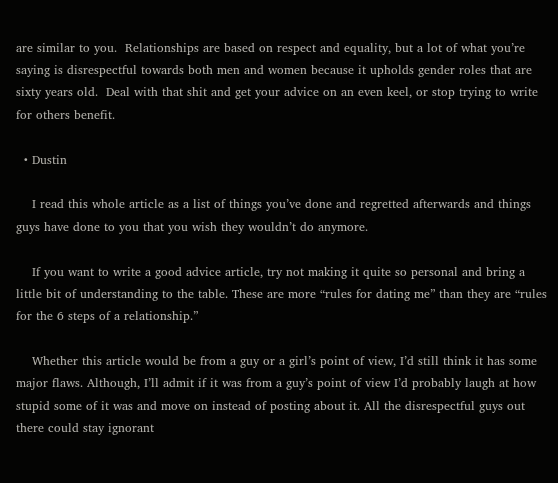are similar to you.  Relationships are based on respect and equality, but a lot of what you’re saying is disrespectful towards both men and women because it upholds gender roles that are sixty years old.  Deal with that shit and get your advice on an even keel, or stop trying to write for others benefit.

  • Dustin

    I read this whole article as a list of things you’ve done and regretted afterwards and things guys have done to you that you wish they wouldn’t do anymore.

    If you want to write a good advice article, try not making it quite so personal and bring a little bit of understanding to the table. These are more “rules for dating me” than they are “rules for the 6 steps of a relationship.”

    Whether this article would be from a guy or a girl’s point of view, I’d still think it has some major flaws. Although, I’ll admit if it was from a guy’s point of view I’d probably laugh at how stupid some of it was and move on instead of posting about it. All the disrespectful guys out there could stay ignorant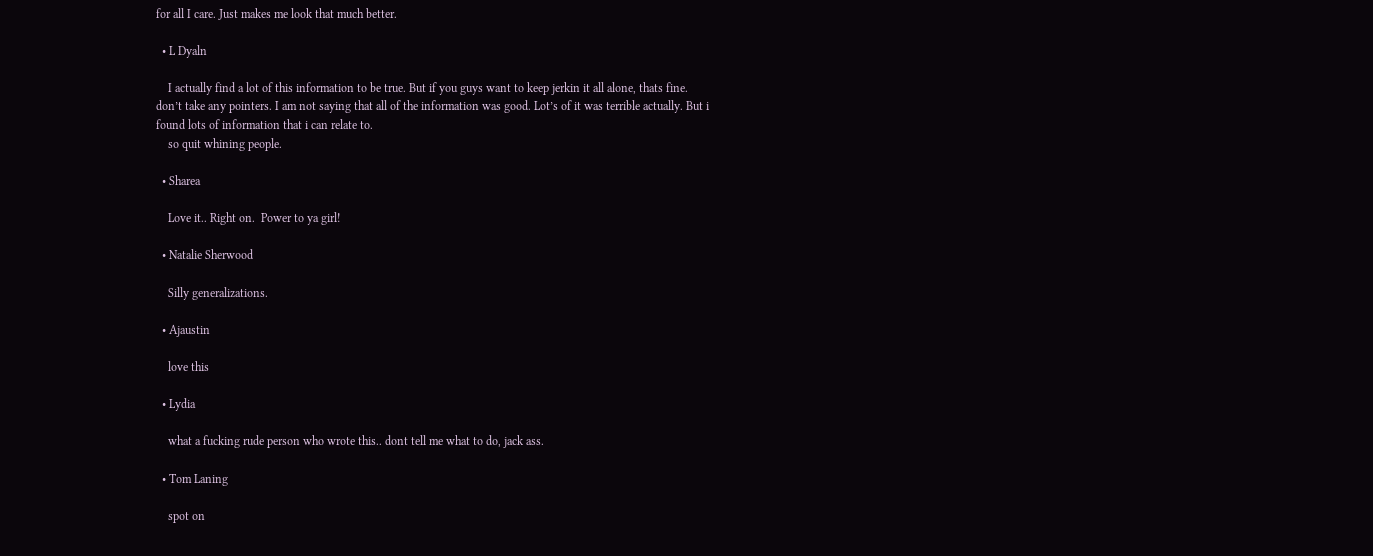for all I care. Just makes me look that much better.

  • L Dyaln

    I actually find a lot of this information to be true. But if you guys want to keep jerkin it all alone, thats fine. don’t take any pointers. I am not saying that all of the information was good. Lot’s of it was terrible actually. But i found lots of information that i can relate to.
    so quit whining people.

  • Sharea

    Love it.. Right on.  Power to ya girl!

  • Natalie Sherwood

    Silly generalizations.

  • Ajaustin

    love this

  • Lydia

    what a fucking rude person who wrote this.. dont tell me what to do, jack ass.

  • Tom Laning

    spot on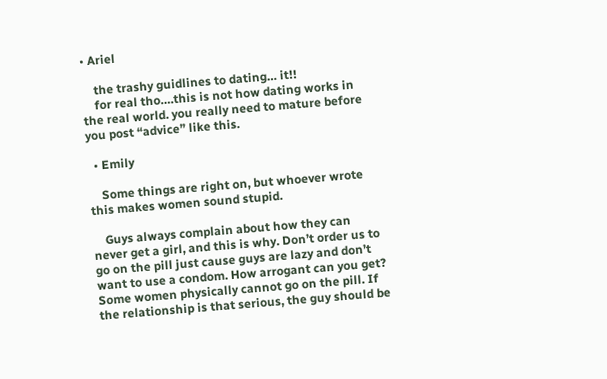• Ariel

    the trashy guidlines to dating… it!!
    for real tho….this is not how dating works in the real world. you really need to mature before you post “advice” like this.

  • Emily

    Some things are right on, but whoever wrote this makes women sound stupid.

    Guys always complain about how they can never get a girl, and this is why. Don’t order us to go on the pill just cause guys are lazy and don’t want to use a condom. How arrogant can you get? Some women physically cannot go on the pill. If the relationship is that serious, the guy should be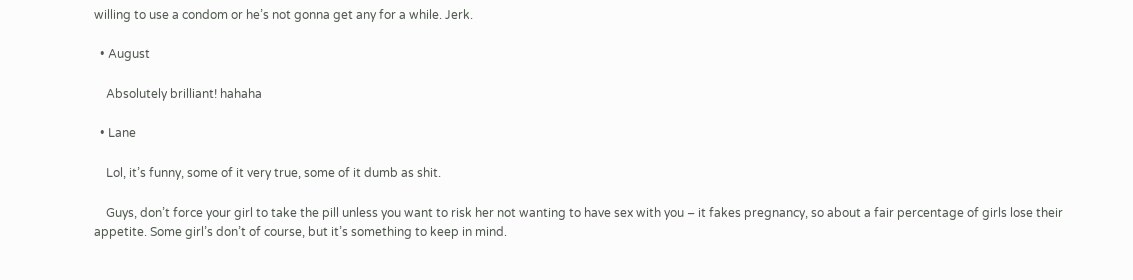willing to use a condom or he’s not gonna get any for a while. Jerk.

  • August

    Absolutely brilliant! hahaha

  • Lane

    Lol, it’s funny, some of it very true, some of it dumb as shit.

    Guys, don’t force your girl to take the pill unless you want to risk her not wanting to have sex with you – it fakes pregnancy, so about a fair percentage of girls lose their appetite. Some girl’s don’t of course, but it’s something to keep in mind.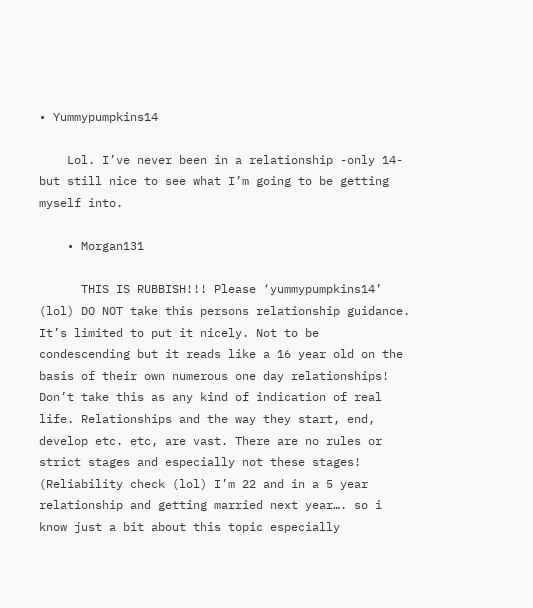• Yummypumpkins14

    Lol. I’ve never been in a relationship -only 14- but still nice to see what I’m going to be getting myself into.

    • Morgan131

      THIS IS RUBBISH!!! Please ‘yummypumpkins14’ (lol) DO NOT take this persons relationship guidance. It’s limited to put it nicely. Not to be condescending but it reads like a 16 year old on the basis of their own numerous one day relationships! Don’t take this as any kind of indication of real life. Relationships and the way they start, end, develop etc. etc, are vast. There are no rules or strict stages and especially not these stages! (Reliability check (lol) I’m 22 and in a 5 year relationship and getting married next year…. so i know just a bit about this topic especially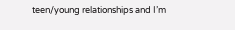teen/young relationships and I’m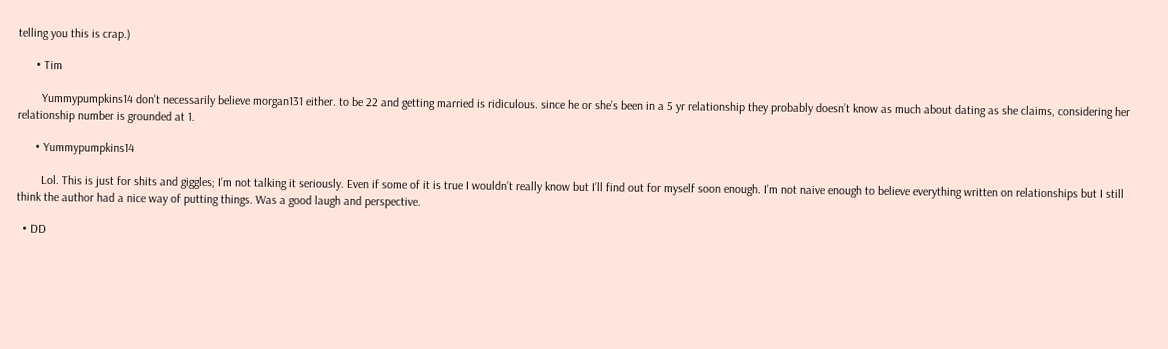telling you this is crap.)

      • Tim

        Yummypumpkins14 don’t necessarily believe morgan131 either. to be 22 and getting married is ridiculous. since he or she’s been in a 5 yr relationship they probably doesn’t know as much about dating as she claims, considering her relationship number is grounded at 1.

      • Yummypumpkins14

        Lol. This is just for shits and giggles; I’m not talking it seriously. Even if some of it is true I wouldn’t really know but I’ll find out for myself soon enough. I’m not naive enough to believe everything written on relationships but I still think the author had a nice way of putting things. Was a good laugh and perspective.

  • DD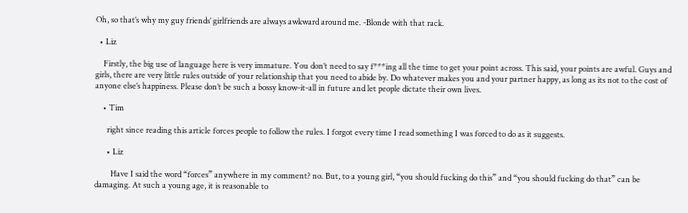Oh, so that’s why my guy friends’ girlfriends are always awkward around me. -Blonde with that rack.

  • Liz

    Firstly, the big use of language here is very immature. You don’t need to say f***ing all the time to get your point across. This said, your points are awful. Guys and girls, there are very little rules outside of your relationship that you need to abide by. Do whatever makes you and your partner happy, as long as its not to the cost of anyone else’s happiness. Please don’t be such a bossy know-it-all in future and let people dictate their own lives.

    • Tim

      right since reading this article forces people to follow the rules. I forgot every time I read something I was forced to do as it suggests.

      • Liz

        Have I said the word “forces” anywhere in my comment? no. But, to a young girl, “you should fucking do this” and “you should fucking do that” can be damaging. At such a young age, it is reasonable to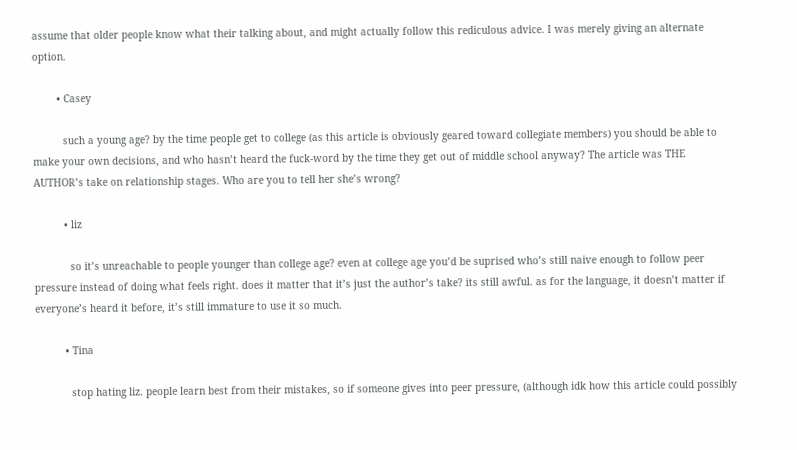assume that older people know what their talking about, and might actually follow this rediculous advice. I was merely giving an alternate option.

        • Casey

          such a young age? by the time people get to college (as this article is obviously geared toward collegiate members) you should be able to make your own decisions, and who hasn’t heard the fuck-word by the time they get out of middle school anyway? The article was THE AUTHOR’s take on relationship stages. Who are you to tell her she’s wrong?

          • liz

            so it’s unreachable to people younger than college age? even at college age you’d be suprised who’s still naive enough to follow peer pressure instead of doing what feels right. does it matter that it’s just the author’s take? its still awful. as for the language, it doesn’t matter if everyone’s heard it before, it’s still immature to use it so much.

          • Tina

            stop hating liz. people learn best from their mistakes, so if someone gives into peer pressure, (although idk how this article could possibly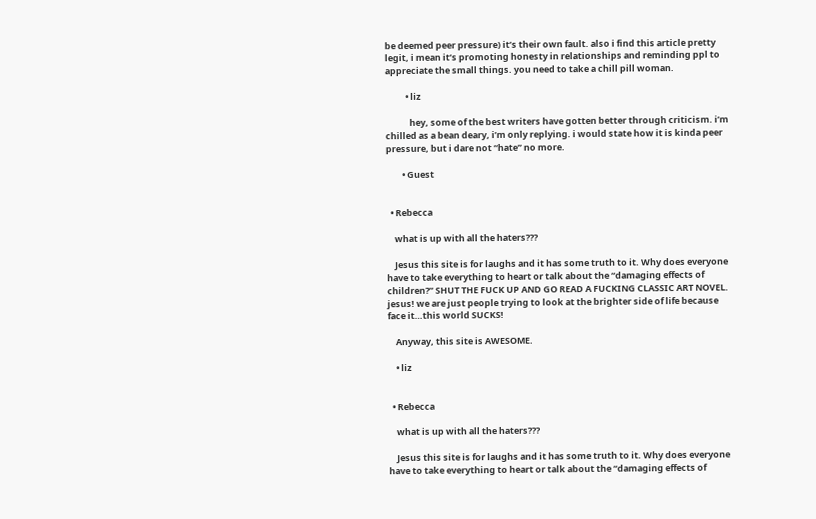be deemed peer pressure) it’s their own fault. also i find this article pretty legit, i mean it’s promoting honesty in relationships and reminding ppl to appreciate the small things. you need to take a chill pill woman.

          • liz

            hey, some of the best writers have gotten better through criticism. i’m chilled as a bean deary, i’m only replying. i would state how it is kinda peer pressure, but i dare not “hate” no more.

        • Guest


  • Rebecca

    what is up with all the haters???

    Jesus this site is for laughs and it has some truth to it. Why does everyone have to take everything to heart or talk about the “damaging effects of children?” SHUT THE FUCK UP AND GO READ A FUCKING CLASSIC ART NOVEL. jesus! we are just people trying to look at the brighter side of life because face it…this world SUCKS!

    Anyway, this site is AWESOME.

    • liz


  • Rebecca

    what is up with all the haters???

    Jesus this site is for laughs and it has some truth to it. Why does everyone have to take everything to heart or talk about the “damaging effects of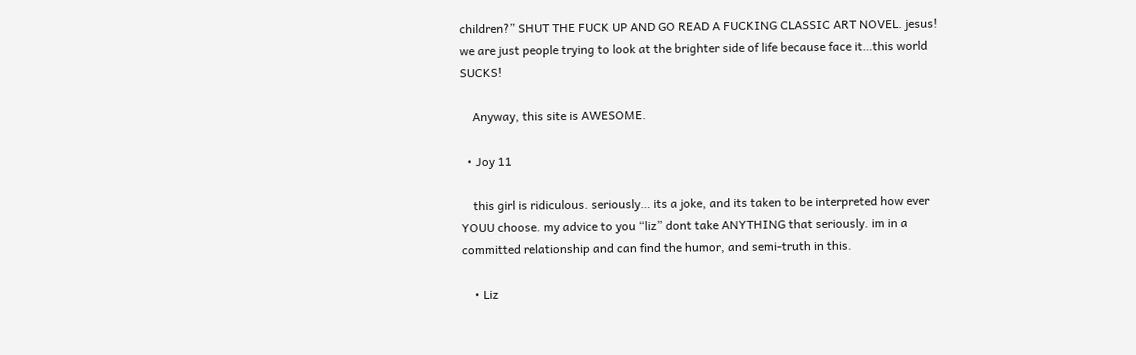children?” SHUT THE FUCK UP AND GO READ A FUCKING CLASSIC ART NOVEL. jesus! we are just people trying to look at the brighter side of life because face it…this world SUCKS!

    Anyway, this site is AWESOME.

  • Joy 11

    this girl is ridiculous. seriously… its a joke, and its taken to be interpreted how ever YOUU choose. my advice to you “liz” dont take ANYTHING that seriously. im in a committed relationship and can find the humor, and semi-truth in this.

    • Liz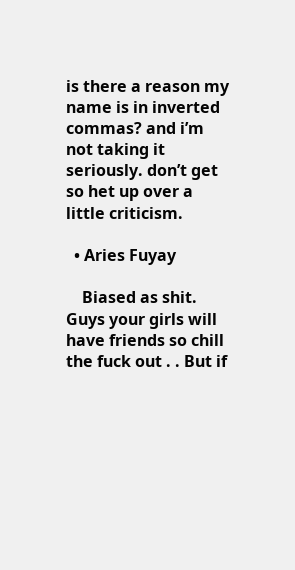is there a reason my name is in inverted commas? and i’m not taking it seriously. don’t get so het up over a little criticism.

  • Aries Fuyay

    Biased as shit. Guys your girls will have friends so chill the fuck out . . But if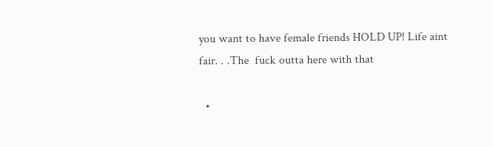you want to have female friends HOLD UP! Life aint fair. . .The  fuck outta here with that

  •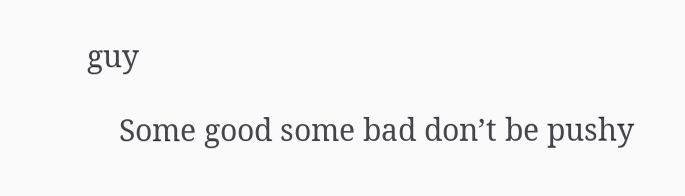guy

    Some good some bad don’t be pushy